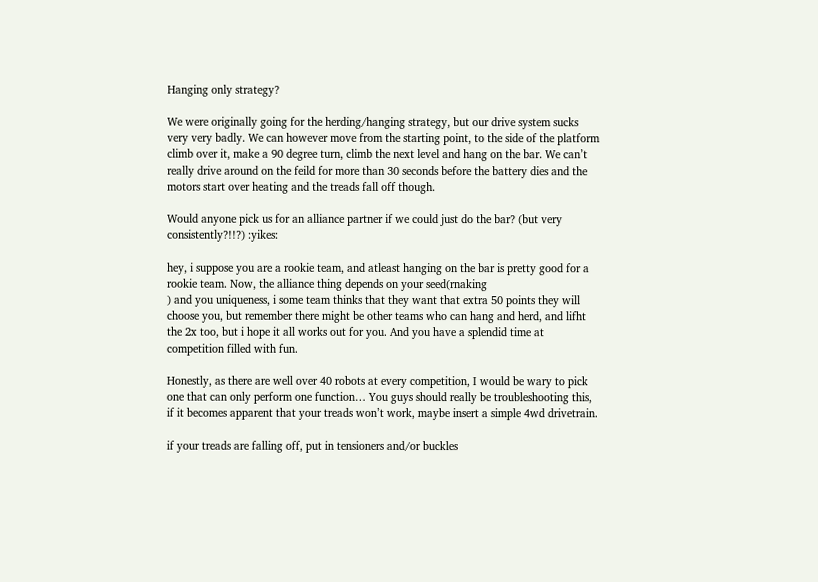Hanging only strategy?

We were originally going for the herding/hanging strategy, but our drive system sucks very very badly. We can however move from the starting point, to the side of the platform climb over it, make a 90 degree turn, climb the next level and hang on the bar. We can’t really drive around on the feild for more than 30 seconds before the battery dies and the motors start over heating and the treads fall off though.

Would anyone pick us for an alliance partner if we could just do the bar? (but very consistently?!!?) :yikes:

hey, i suppose you are a rookie team, and atleast hanging on the bar is pretty good for a rookie team. Now, the alliance thing depends on your seed(rnaking
) and you uniqueness, i some team thinks that they want that extra 50 points they will choose you, but remember there might be other teams who can hang and herd, and lifht the 2x too, but i hope it all works out for you. And you have a splendid time at competition filled with fun.

Honestly, as there are well over 40 robots at every competition, I would be wary to pick one that can only perform one function… You guys should really be troubleshooting this, if it becomes apparent that your treads won’t work, maybe insert a simple 4wd drivetrain.

if your treads are falling off, put in tensioners and/or buckles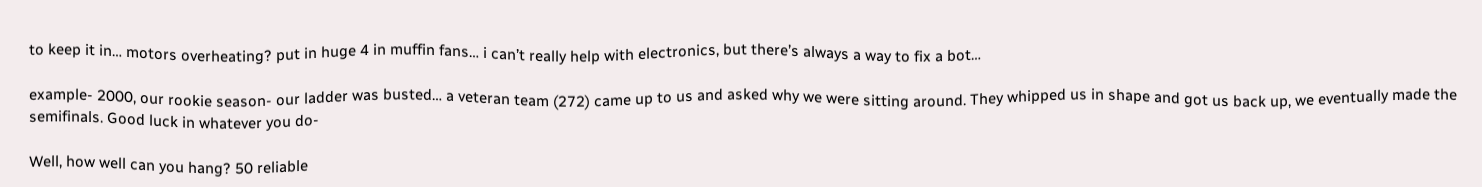to keep it in… motors overheating? put in huge 4 in muffin fans… i can’t really help with electronics, but there’s always a way to fix a bot…

example- 2000, our rookie season- our ladder was busted… a veteran team (272) came up to us and asked why we were sitting around. They whipped us in shape and got us back up, we eventually made the semifinals. Good luck in whatever you do-

Well, how well can you hang? 50 reliable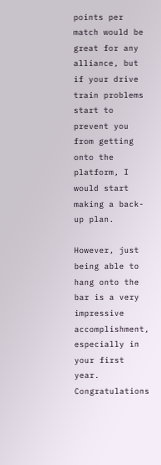points per match would be great for any alliance, but if your drive train problems start to prevent you from getting onto the platform, I would start making a back-up plan.

However, just being able to hang onto the bar is a very impressive accomplishment, especially in your first year. Congratulations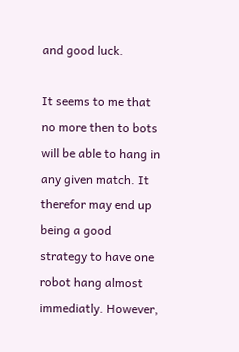and good luck.

It seems to me that no more then to bots will be able to hang in any given match. It therefor may end up being a good strategy to have one robot hang almost immediatly. However,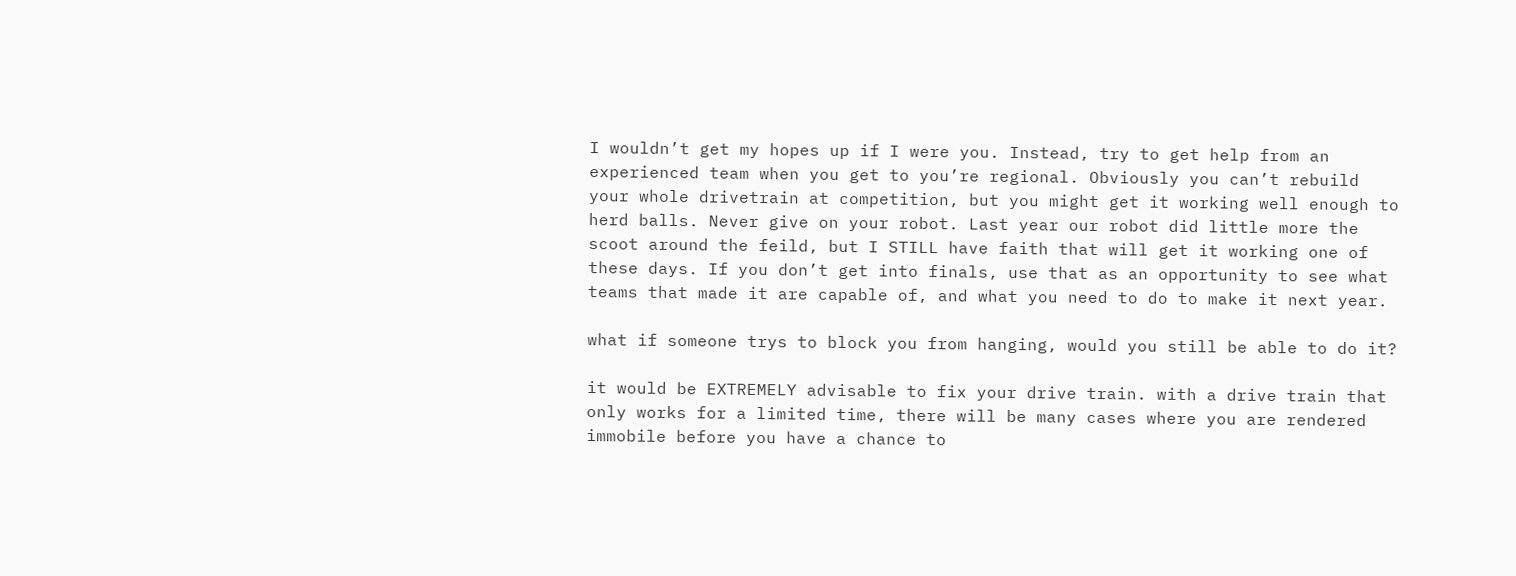I wouldn’t get my hopes up if I were you. Instead, try to get help from an experienced team when you get to you’re regional. Obviously you can’t rebuild your whole drivetrain at competition, but you might get it working well enough to herd balls. Never give on your robot. Last year our robot did little more the scoot around the feild, but I STILL have faith that will get it working one of these days. If you don’t get into finals, use that as an opportunity to see what teams that made it are capable of, and what you need to do to make it next year.

what if someone trys to block you from hanging, would you still be able to do it?

it would be EXTREMELY advisable to fix your drive train. with a drive train that only works for a limited time, there will be many cases where you are rendered immobile before you have a chance to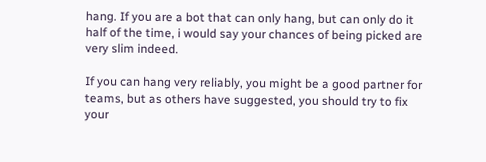hang. If you are a bot that can only hang, but can only do it half of the time, i would say your chances of being picked are very slim indeed.

If you can hang very reliably, you might be a good partner for teams, but as others have suggested, you should try to fix your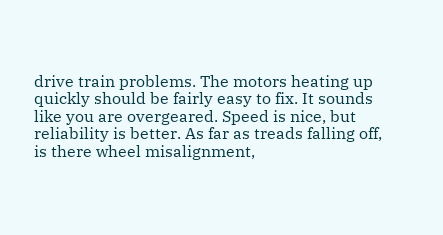drive train problems. The motors heating up quickly should be fairly easy to fix. It sounds like you are overgeared. Speed is nice, but reliability is better. As far as treads falling off, is there wheel misalignment,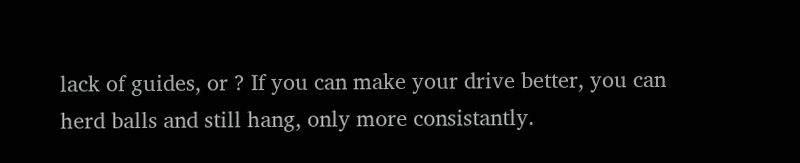lack of guides, or ? If you can make your drive better, you can herd balls and still hang, only more consistantly.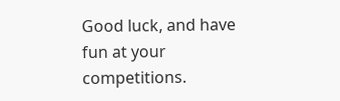Good luck, and have fun at your competitions.